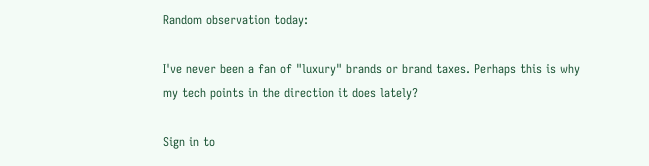Random observation today:

I've never been a fan of "luxury" brands or brand taxes. Perhaps this is why my tech points in the direction it does lately?

Sign in to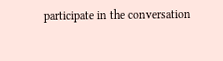participate in the conversation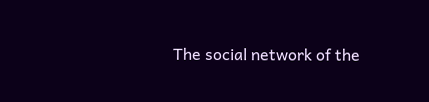The social network of the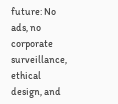future: No ads, no corporate surveillance, ethical design, and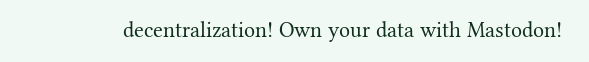decentralization! Own your data with Mastodon!